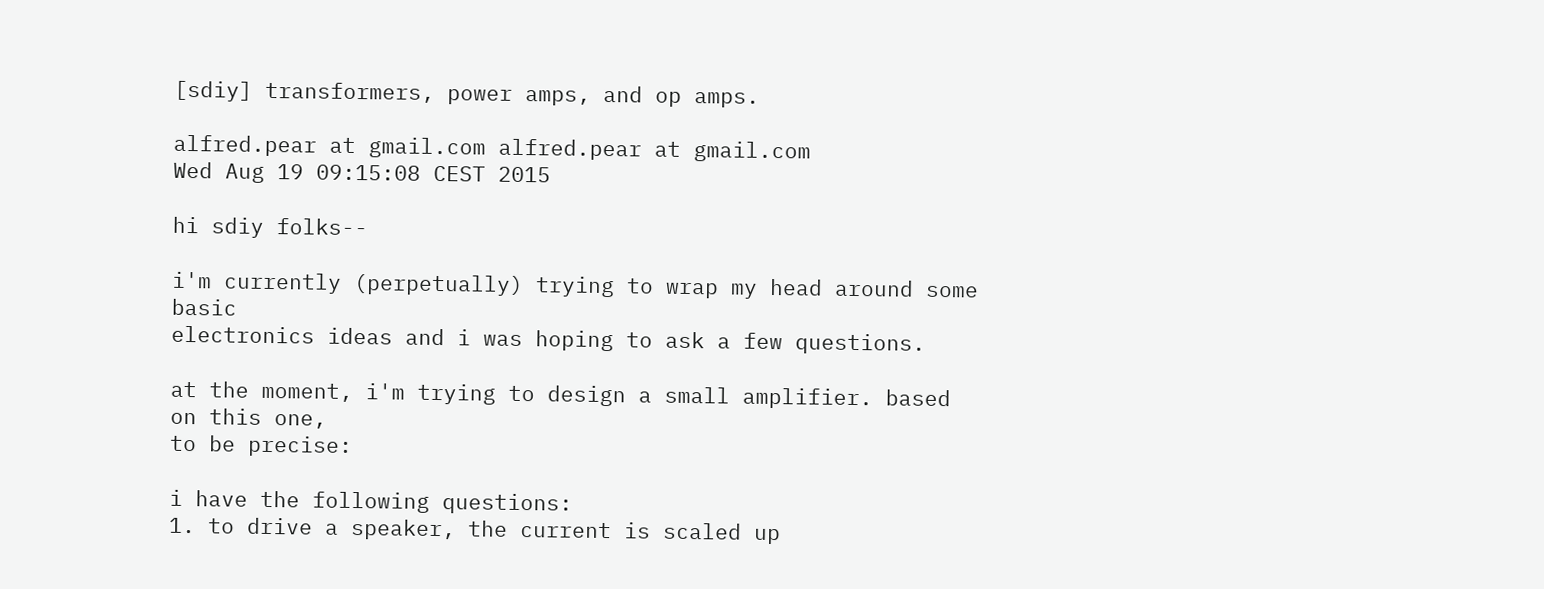[sdiy] transformers, power amps, and op amps.

alfred.pear at gmail.com alfred.pear at gmail.com
Wed Aug 19 09:15:08 CEST 2015

hi sdiy folks--

i'm currently (perpetually) trying to wrap my head around some basic
electronics ideas and i was hoping to ask a few questions.

at the moment, i'm trying to design a small amplifier. based on this one,
to be precise:

i have the following questions:
1. to drive a speaker, the current is scaled up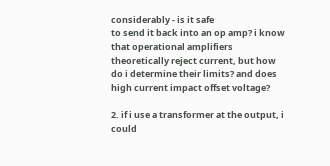considerably - is it safe
to send it back into an op amp? i know that operational amplifiers
theoretically reject current, but how do i determine their limits? and does
high current impact offset voltage?

2. if i use a transformer at the output, i could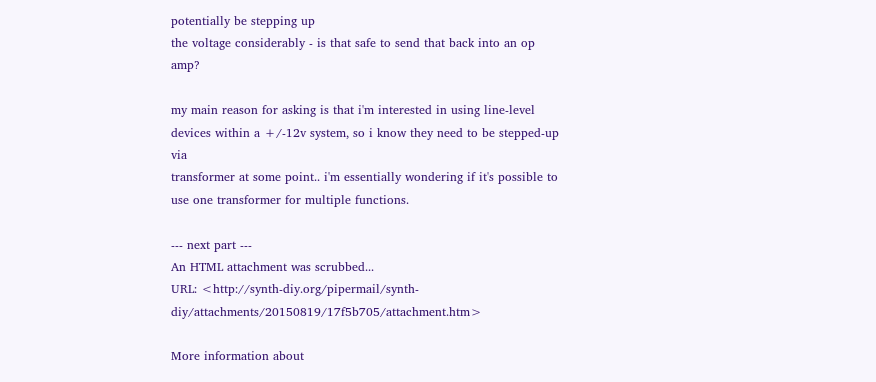potentially be stepping up
the voltage considerably - is that safe to send that back into an op amp?

my main reason for asking is that i'm interested in using line-level
devices within a +/-12v system, so i know they need to be stepped-up via
transformer at some point.. i'm essentially wondering if it's possible to
use one transformer for multiple functions.

--- next part ---
An HTML attachment was scrubbed...
URL: <http://synth-diy.org/pipermail/synth-diy/attachments/20150819/17f5b705/attachment.htm>

More information about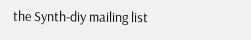the Synth-diy mailing list